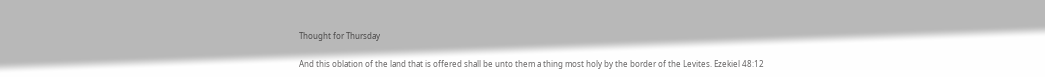Thought for Thursday

And this oblation of the land that is offered shall be unto them a thing most holy by the border of the Levites. Ezekiel 48:12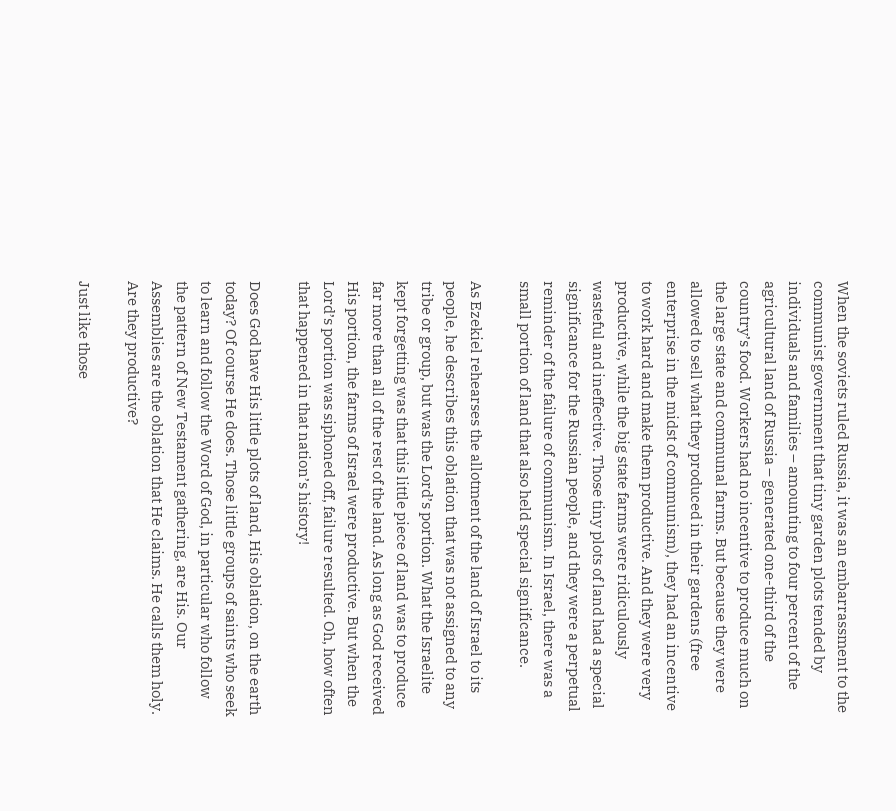When the soviets ruled Russia, it was an embarrassment to the communist government that tiny garden plots tended by individuals and families – amounting to four percent of the agricultural land of Russia – generated one-third of the country’s food. Workers had no incentive to produce much on the large state and communal farms. But because they were allowed to sell what they produced in their gardens (free enterprise in the midst of communism), they had an incentive to work hard and make them productive. And they were very productive, while the big state farms were ridiculously wasteful and ineffective. Those tiny plots of land had a special significance for the Russian people, and they were a perpetual reminder of the failure of communism. In Israel, there was a small portion of land that also held special significance.

As Ezekiel rehearses the allotment of the land of Israel to its people, he describes this oblation that was not assigned to any tribe or group, but was the Lord’s portion. What the Israelite kept forgetting was that this little piece of land was to produce far more than all of the rest of the land. As long as God received His portion, the farms of Israel were productive. But when the Lord’s portion was siphoned off, failure resulted. Oh, how often that happened in that nation’s history!

Does God have His little plots of land, His oblation, on the earth today? Of course He does. Those little groups of saints who seek to learn and follow the Word of God, in particular who follow the pattern of New Testament gathering, are His. Our Assemblies are the oblation that He claims. He calls them holy. Are they productive?

Just like those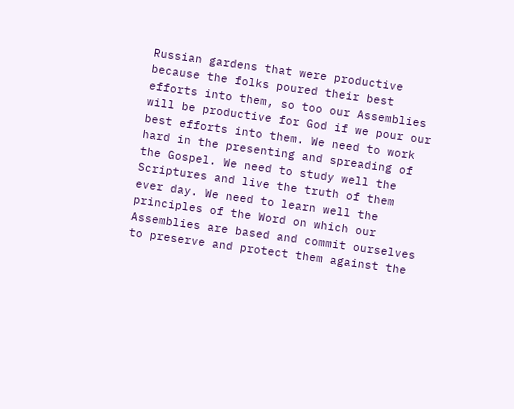Russian gardens that were productive because the folks poured their best efforts into them, so too our Assemblies will be productive for God if we pour our best efforts into them. We need to work hard in the presenting and spreading of the Gospel. We need to study well the Scriptures and live the truth of them ever day. We need to learn well the principles of the Word on which our Assemblies are based and commit ourselves to preserve and protect them against the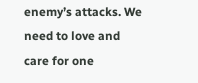enemy’s attacks. We need to love and care for one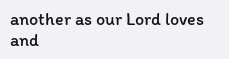another as our Lord loves and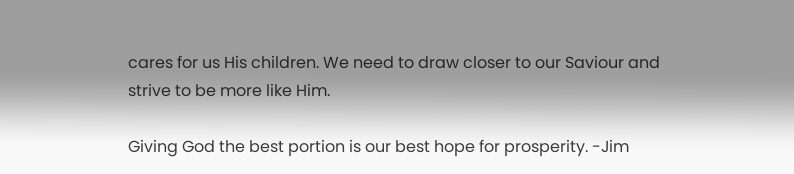cares for us His children. We need to draw closer to our Saviour and strive to be more like Him.

Giving God the best portion is our best hope for prosperity. -Jim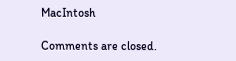MacIntosh

Comments are closed.